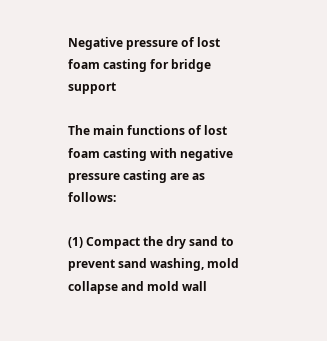Negative pressure of lost foam casting for bridge support

The main functions of lost foam casting with negative pressure casting are as follows:

(1) Compact the dry sand to prevent sand washing, mold collapse and mold wall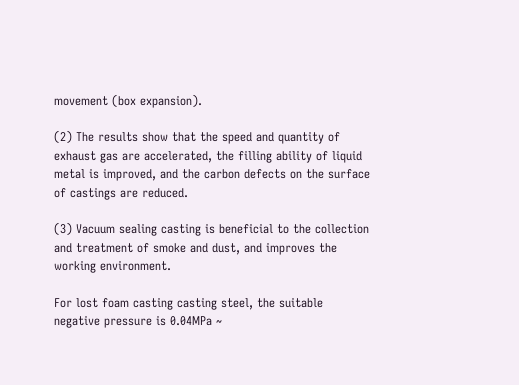movement (box expansion).

(2) The results show that the speed and quantity of exhaust gas are accelerated, the filling ability of liquid metal is improved, and the carbon defects on the surface of castings are reduced.

(3) Vacuum sealing casting is beneficial to the collection and treatment of smoke and dust, and improves the working environment.

For lost foam casting casting steel, the suitable negative pressure is 0.04MPa ~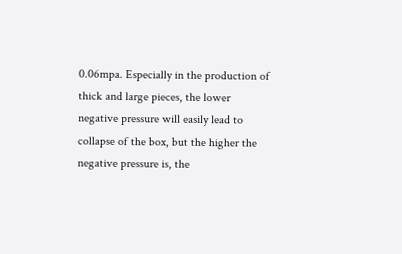0.06mpa. Especially in the production of thick and large pieces, the lower negative pressure will easily lead to collapse of the box, but the higher the negative pressure is, the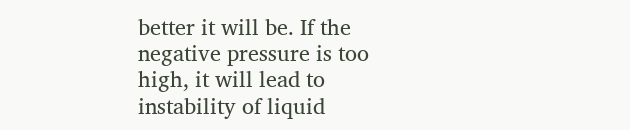better it will be. If the negative pressure is too high, it will lead to instability of liquid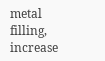metal filling, increase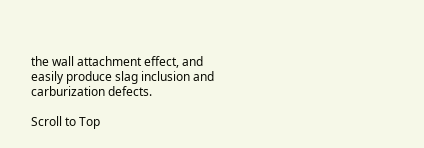the wall attachment effect, and easily produce slag inclusion and carburization defects.

Scroll to Top